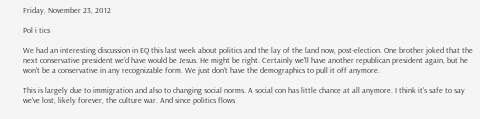Friday, November 23, 2012

Pol i tics

We had an interesting discussion in EQ this last week about politics and the lay of the land now, post-election. One brother joked that the next conservative president we'd have would be Jesus. He might be right. Certainly we'll have another republican president again, but he won't be a conservative in any recognizable form. We just don't have the demographics to pull it off anymore.

This is largely due to immigration and also to changing social norms. A social con has little chance at all anymore. I think it's safe to say we've lost, likely forever, the culture war. And since politics flows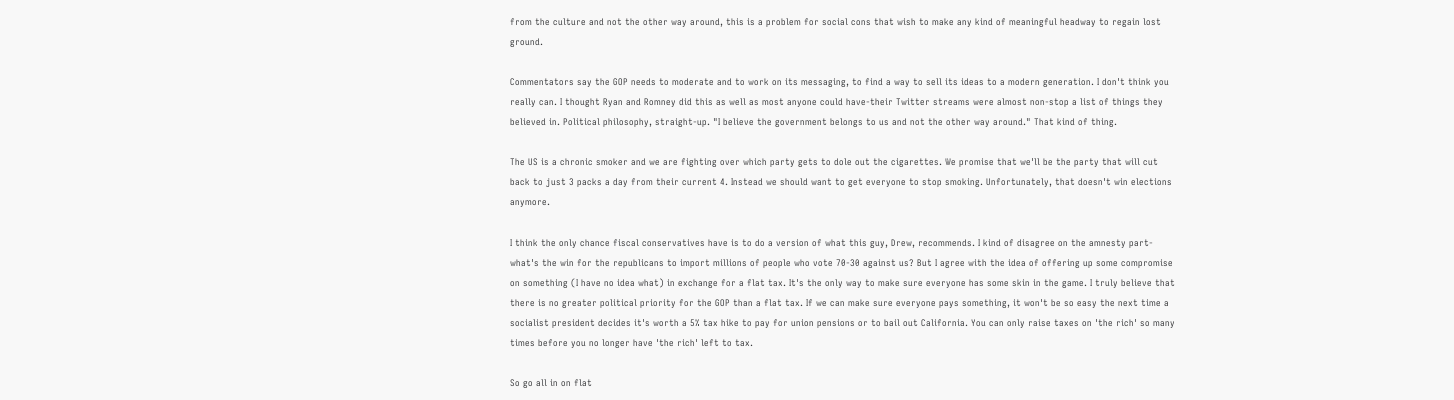from the culture and not the other way around, this is a problem for social cons that wish to make any kind of meaningful headway to regain lost ground.

Commentators say the GOP needs to moderate and to work on its messaging, to find a way to sell its ideas to a modern generation. I don't think you really can. I thought Ryan and Romney did this as well as most anyone could have-their Twitter streams were almost non-stop a list of things they believed in. Political philosophy, straight-up. "I believe the government belongs to us and not the other way around." That kind of thing.

The US is a chronic smoker and we are fighting over which party gets to dole out the cigarettes. We promise that we'll be the party that will cut back to just 3 packs a day from their current 4. Instead we should want to get everyone to stop smoking. Unfortunately, that doesn't win elections anymore.

I think the only chance fiscal conservatives have is to do a version of what this guy, Drew, recommends. I kind of disagree on the amnesty part-what's the win for the republicans to import millions of people who vote 70-30 against us? But I agree with the idea of offering up some compromise on something (I have no idea what) in exchange for a flat tax. It's the only way to make sure everyone has some skin in the game. I truly believe that there is no greater political priority for the GOP than a flat tax. If we can make sure everyone pays something, it won't be so easy the next time a socialist president decides it's worth a 5% tax hike to pay for union pensions or to bail out California. You can only raise taxes on 'the rich' so many times before you no longer have 'the rich' left to tax.

So go all in on flat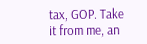tax, GOP. Take it from me, an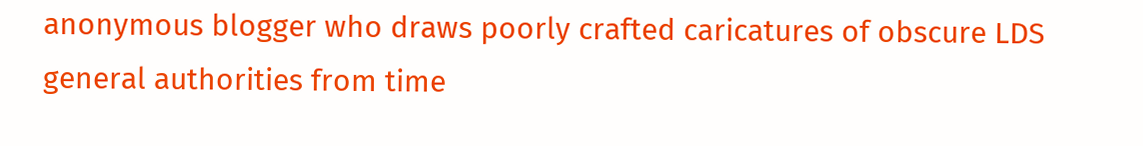anonymous blogger who draws poorly crafted caricatures of obscure LDS general authorities from time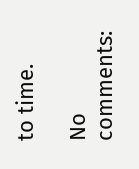to time.

No comments: